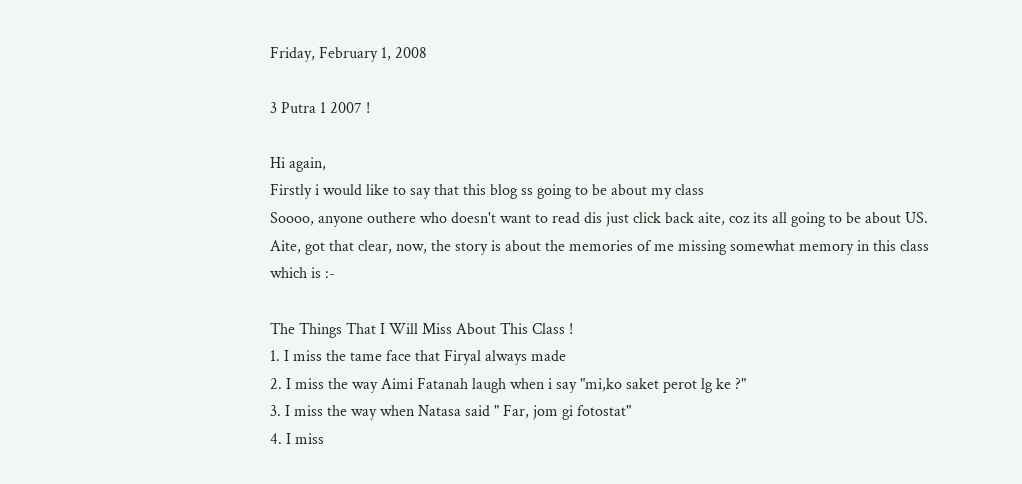Friday, February 1, 2008

3 Putra 1 2007 !

Hi again,
Firstly i would like to say that this blog ss going to be about my class
Soooo, anyone outhere who doesn't want to read dis just click back aite, coz its all going to be about US.
Aite, got that clear, now, the story is about the memories of me missing somewhat memory in this class which is :-

The Things That I Will Miss About This Class !
1. I miss the tame face that Firyal always made
2. I miss the way Aimi Fatanah laugh when i say "mi,ko saket perot lg ke ?"
3. I miss the way when Natasa said " Far, jom gi fotostat"
4. I miss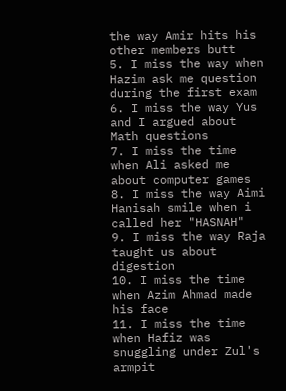the way Amir hits his other members butt
5. I miss the way when Hazim ask me question during the first exam
6. I miss the way Yus and I argued about Math questions
7. I miss the time when Ali asked me about computer games
8. I miss the way Aimi Hanisah smile when i called her "HASNAH"
9. I miss the way Raja taught us about digestion
10. I miss the time when Azim Ahmad made his face
11. I miss the time when Hafiz was snuggling under Zul's armpit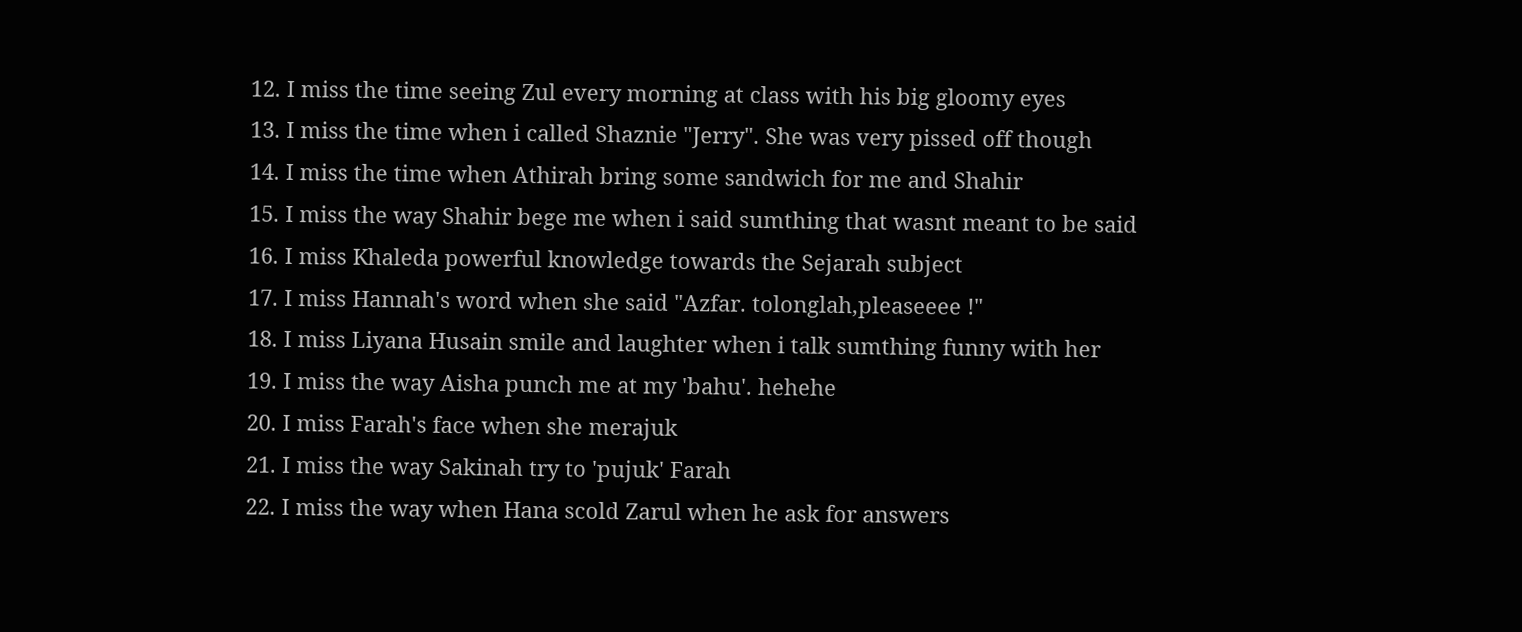12. I miss the time seeing Zul every morning at class with his big gloomy eyes
13. I miss the time when i called Shaznie "Jerry". She was very pissed off though
14. I miss the time when Athirah bring some sandwich for me and Shahir
15. I miss the way Shahir bege me when i said sumthing that wasnt meant to be said
16. I miss Khaleda powerful knowledge towards the Sejarah subject
17. I miss Hannah's word when she said "Azfar. tolonglah,pleaseeee !"
18. I miss Liyana Husain smile and laughter when i talk sumthing funny with her
19. I miss the way Aisha punch me at my 'bahu'. hehehe
20. I miss Farah's face when she merajuk
21. I miss the way Sakinah try to 'pujuk' Farah
22. I miss the way when Hana scold Zarul when he ask for answers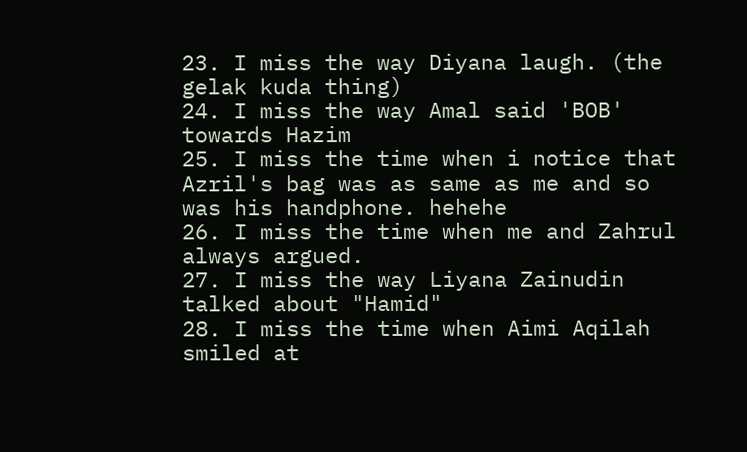23. I miss the way Diyana laugh. (the gelak kuda thing)
24. I miss the way Amal said 'BOB' towards Hazim
25. I miss the time when i notice that Azril's bag was as same as me and so was his handphone. hehehe
26. I miss the time when me and Zahrul always argued.
27. I miss the way Liyana Zainudin talked about "Hamid"
28. I miss the time when Aimi Aqilah smiled at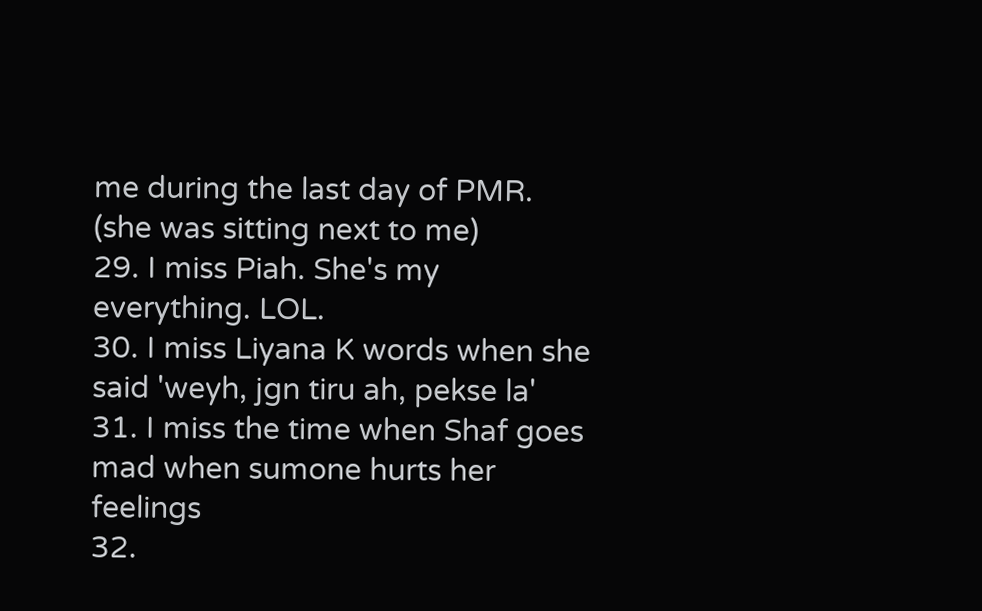me during the last day of PMR. (she was sitting next to me)
29. I miss Piah. She's my everything. LOL.
30. I miss Liyana K words when she said 'weyh, jgn tiru ah, pekse la'
31. I miss the time when Shaf goes mad when sumone hurts her feelings
32.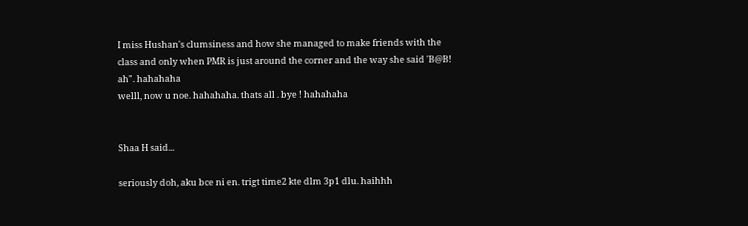I miss Hushan's clumsiness and how she managed to make friends with the class and only when PMR is just around the corner and the way she said 'B@B! ah". hahahaha
welll, now u noe. hahahaha. thats all . bye ! hahahaha


Shaa H said...

seriously doh, aku bce ni en. trigt time2 kte dlm 3p1 dlu. haihhh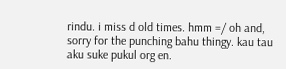rindu. i miss d old times. hmm =/ oh and, sorry for the punching bahu thingy. kau tau aku suke pukul org en.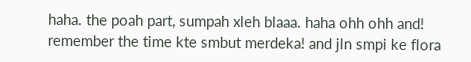haha. the poah part, sumpah xleh blaaa. haha ohh ohh and! remember the time kte smbut merdeka! and jln smpi ke flora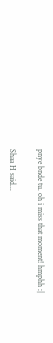pnye bnde tu. oh i miss that moment! hmphh :|

Shaa H said...